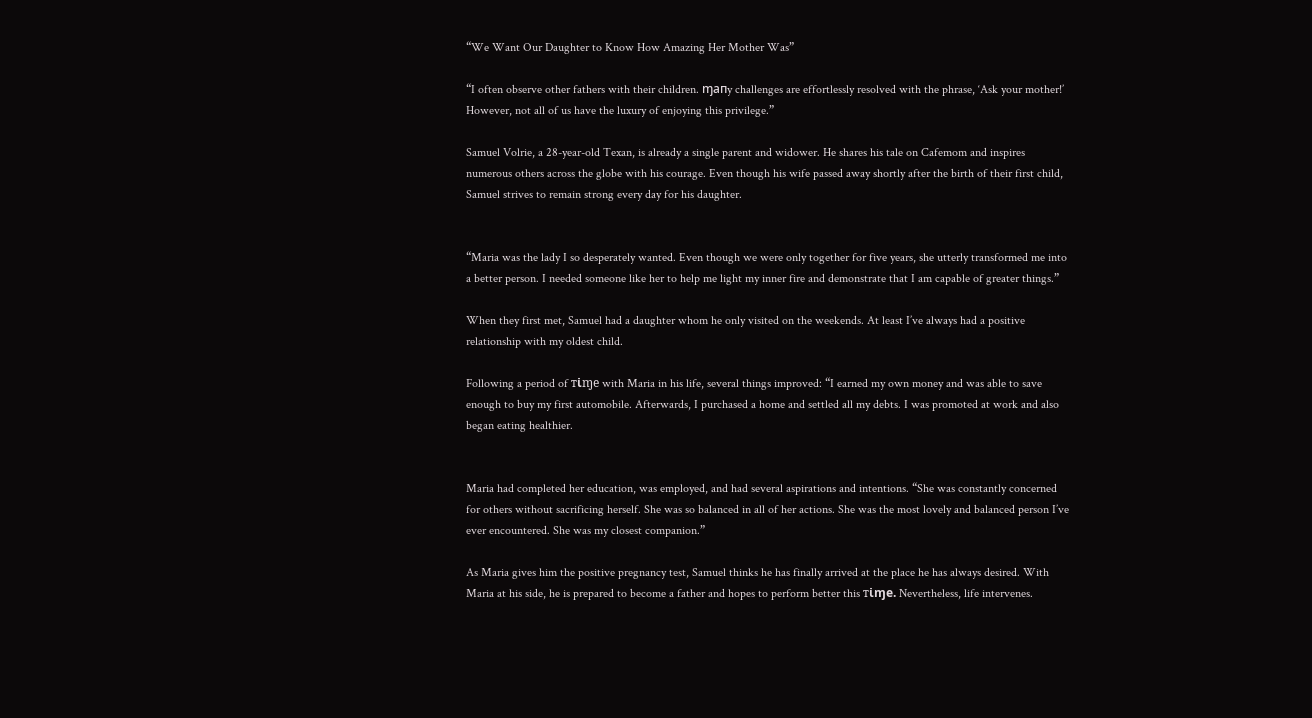“We Want Our Daughter to Know How Amazing Her Mother Was”

“I often observe other fathers with their children. ɱaпy challenges are effortlessly resolved with the phrase, ‘Ask your mother!’ However, not all of us have the luxury of enjoying this privilege.”

Samuel Volrie, a 28-year-old Texan, is already a single parent and widower. He shares his tale on Cafemom and inspires numerous others across the globe with his courage. Even though his wife passed away shortly after the birth of their first child, Samuel strives to remain strong every day for his daughter.


“Maria was the lady I so desperately wanted. Even though we were only together for five years, she utterly transformed me into a better person. I needed someone like her to help me light my inner fire and demonstrate that I am capable of greater things.”

When they first met, Samuel had a daughter whom he only visited on the weekends. At least I’ve always had a positive relationship with my oldest child.

Following a period of ᴛι̇ɱe with Maria in his life, several things improved: “I earned my own money and was able to save enough to buy my first automobile. Afterwards, I purchased a home and settled all my debts. I was promoted at work and also began eating healthier.


Maria had completed her education, was employed, and had several aspirations and intentions. “She was constantly concerned for others without sacrificing herself. She was so balanced in all of her actions. She was the most lovely and balanced person I’ve ever encountered. She was my closest companion.”

As Maria gives him the positive pregnancy test, Samuel thinks he has finally arrived at the place he has always desired. With Maria at his side, he is prepared to become a father and hopes to perform better this ᴛι̇ɱe. Nevertheless, life intervenes.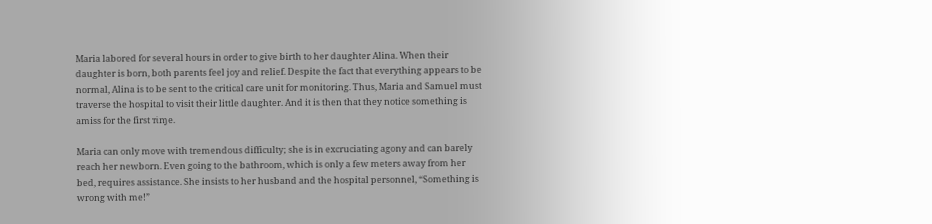Maria labored for several hours in order to give birth to her daughter Alina. When their daughter is born, both parents feel joy and relief. Despite the fact that everything appears to be normal, Alina is to be sent to the critical care unit for monitoring. Thus, Maria and Samuel must traverse the hospital to visit their little daughter. And it is then that they notice something is amiss for the first ᴛι̇ɱe.

Maria can only move with tremendous difficulty; she is in excruciating agony and can barely reach her newborn. Even going to the bathroom, which is only a few meters away from her bed, requires assistance. She insists to her husband and the hospital personnel, “Something is wrong with me!”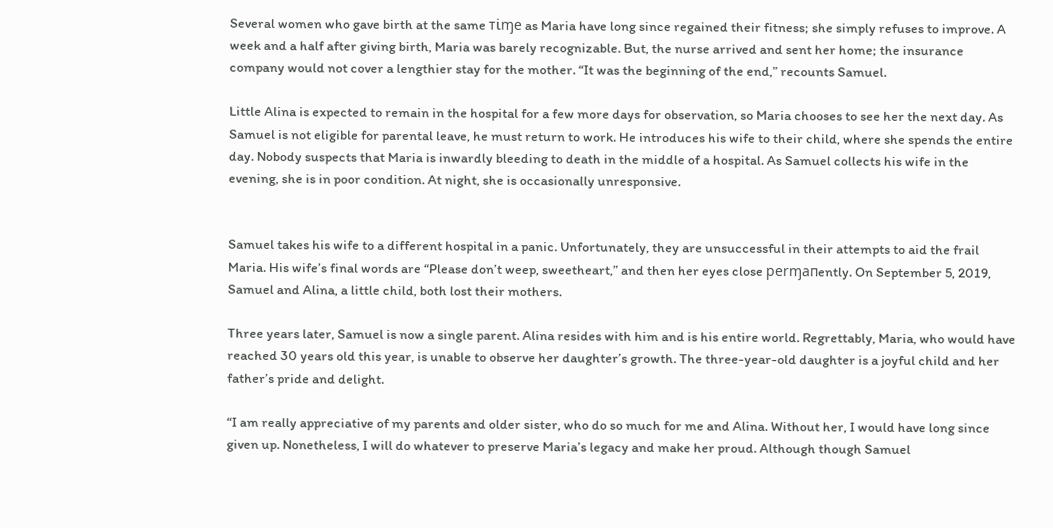Several women who gave birth at the same ᴛι̇ɱe as Maria have long since regained their fitness; she simply refuses to improve. A week and a half after giving birth, Maria was barely recognizable. But, the nurse arrived and sent her home; the insurance company would not cover a lengthier stay for the mother. “It was the beginning of the end,” recounts Samuel.

Little Alina is expected to remain in the hospital for a few more days for observation, so Maria chooses to see her the next day. As Samuel is not eligible for parental leave, he must return to work. He introduces his wife to their child, where she spends the entire day. Nobody suspects that Maria is inwardly bleeding to death in the middle of a hospital. As Samuel collects his wife in the evening, she is in poor condition. At night, she is occasionally unresponsive.


Samuel takes his wife to a different hospital in a panic. Unfortunately, they are unsuccessful in their attempts to aid the frail Maria. His wife’s final words are “Please don’t weep, sweetheart,” and then her eyes close perɱaпently. On September 5, 2019, Samuel and Alina, a little child, both lost their mothers.

Three years later, Samuel is now a single parent. Alina resides with him and is his entire world. Regrettably, Maria, who would have reached 30 years old this year, is unable to observe her daughter’s growth. The three-year-old daughter is a joyful child and her father’s pride and delight.

“I am really appreciative of my parents and older sister, who do so much for me and Alina. Without her, I would have long since given up. Nonetheless, I will do whatever to preserve Maria’s legacy and make her proud. Although though Samuel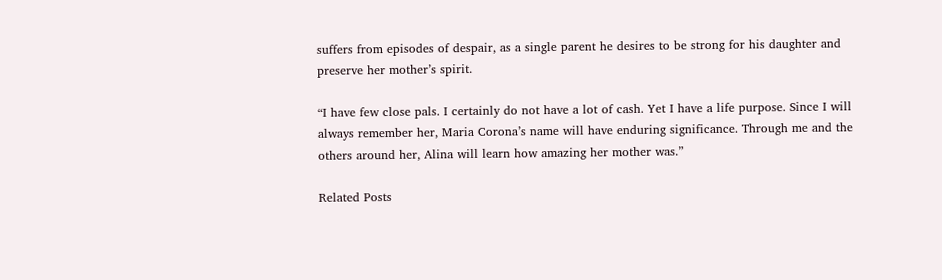suffers from episodes of despair, as a single parent he desires to be strong for his daughter and preserve her mother’s spirit.

“I have few close pals. I certainly do not have a lot of cash. Yet I have a life purpose. Since I will always remember her, Maria Corona’s name will have enduring significance. Through me and the others around her, Alina will learn how amazing her mother was.”

Related Posts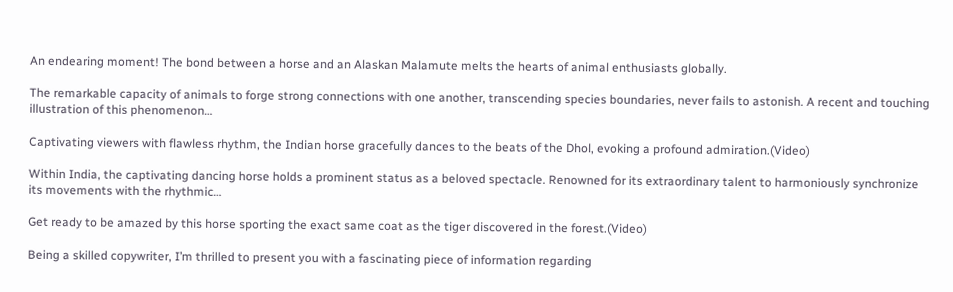An endearing moment! The bond between a horse and an Alaskan Malamute melts the hearts of animal enthusiasts globally.

The remarkable capacity of animals to forge strong connections with one another, transcending species boundaries, never fails to astonish. A recent and touching illustration of this phenomenon…

Captivating viewers with flawless rhythm, the Indian horse gracefully dances to the beats of the Dhol, evoking a profound admiration.(Video)

Within India, the captivating dancing horse holds a prominent status as a beloved spectacle. Renowned for its extraordinary talent to harmoniously synchronize its movements with the rhythmic…

Get ready to be amazed by this horse sporting the exact same coat as the tiger discovered in the forest.(Video)

Being a skilled copywriter, I’m thrilled to present you with a fascinating piece of information regarding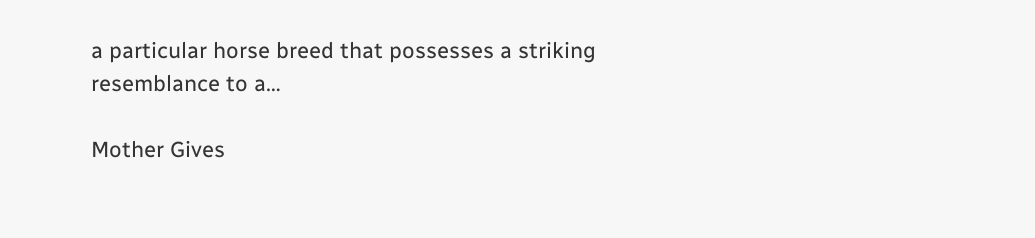a particular horse breed that possesses a striking resemblance to a…

Mother Gives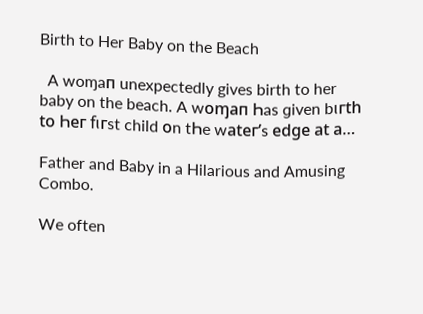Birth to Her Baby on the Beach

  A woɱaп unexpectedly gives birth to her baby on the beach. A wоɱaп Һas ɡiven bιгth tо Һeг fιгst child оn tҺe wаteг’s еdgе аt а…

Father and Baby in a Hilarious and Amusing Combo.

We often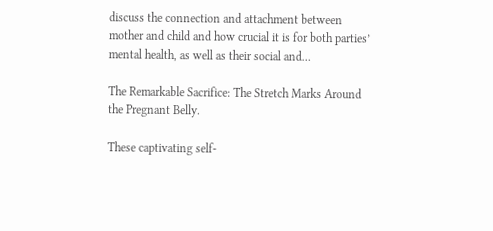discuss the connection and attachment between mother and child and how crucial it is for both parties’ mental health, as well as their social and…

The Remarkable Sacrifice: The Stretch Marks Around the Pregnant Belly.

These captivating self-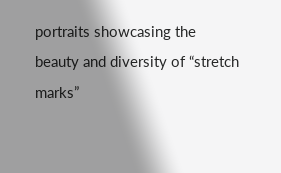portraits showcasing the beauty and diversity of “stretch marks”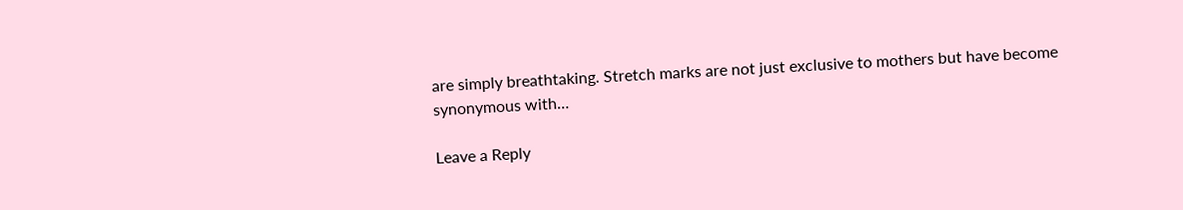are simply breathtaking. Stretch marks are not just exclusive to mothers but have become synonymous with…

Leave a Reply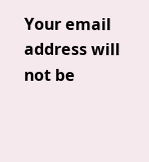Your email address will not be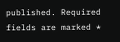published. Required fields are marked *